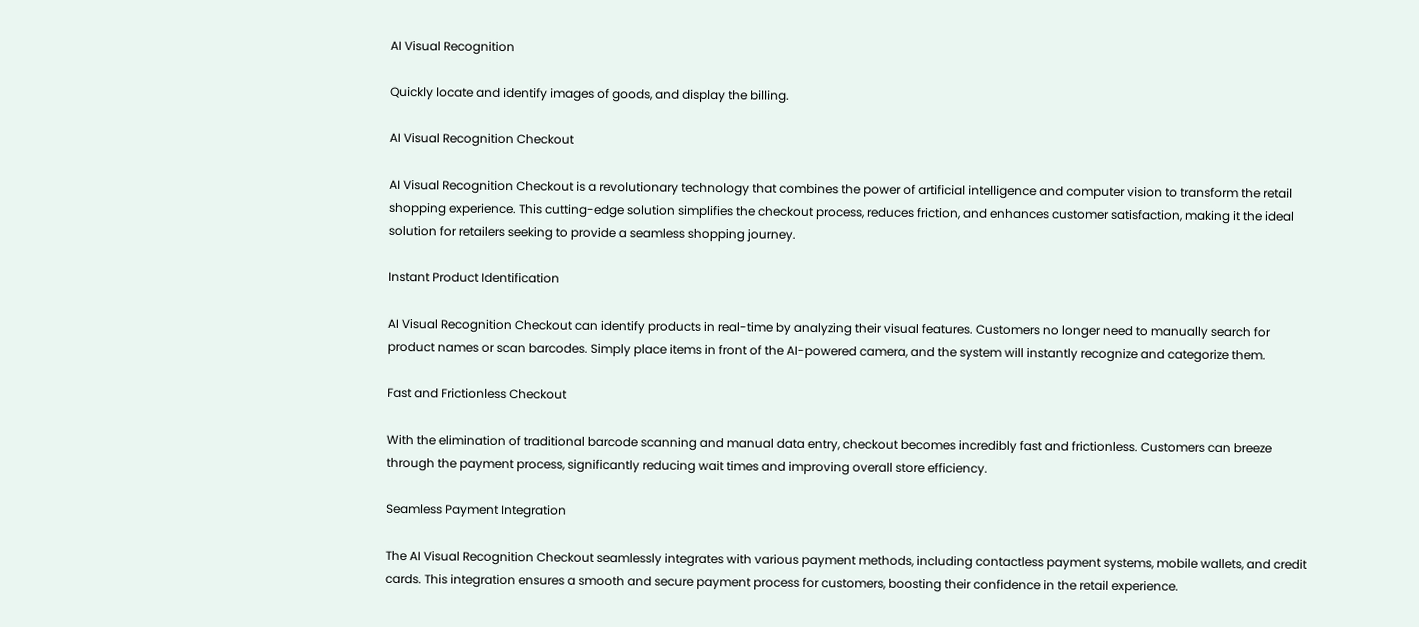AI Visual Recognition

Quickly locate and identify images of goods, and display the billing.

AI Visual Recognition Checkout

AI Visual Recognition Checkout is a revolutionary technology that combines the power of artificial intelligence and computer vision to transform the retail shopping experience. This cutting-edge solution simplifies the checkout process, reduces friction, and enhances customer satisfaction, making it the ideal solution for retailers seeking to provide a seamless shopping journey.

Instant Product Identification

AI Visual Recognition Checkout can identify products in real-time by analyzing their visual features. Customers no longer need to manually search for product names or scan barcodes. Simply place items in front of the AI-powered camera, and the system will instantly recognize and categorize them.

Fast and Frictionless Checkout

With the elimination of traditional barcode scanning and manual data entry, checkout becomes incredibly fast and frictionless. Customers can breeze through the payment process, significantly reducing wait times and improving overall store efficiency.

Seamless Payment Integration

The AI Visual Recognition Checkout seamlessly integrates with various payment methods, including contactless payment systems, mobile wallets, and credit cards. This integration ensures a smooth and secure payment process for customers, boosting their confidence in the retail experience.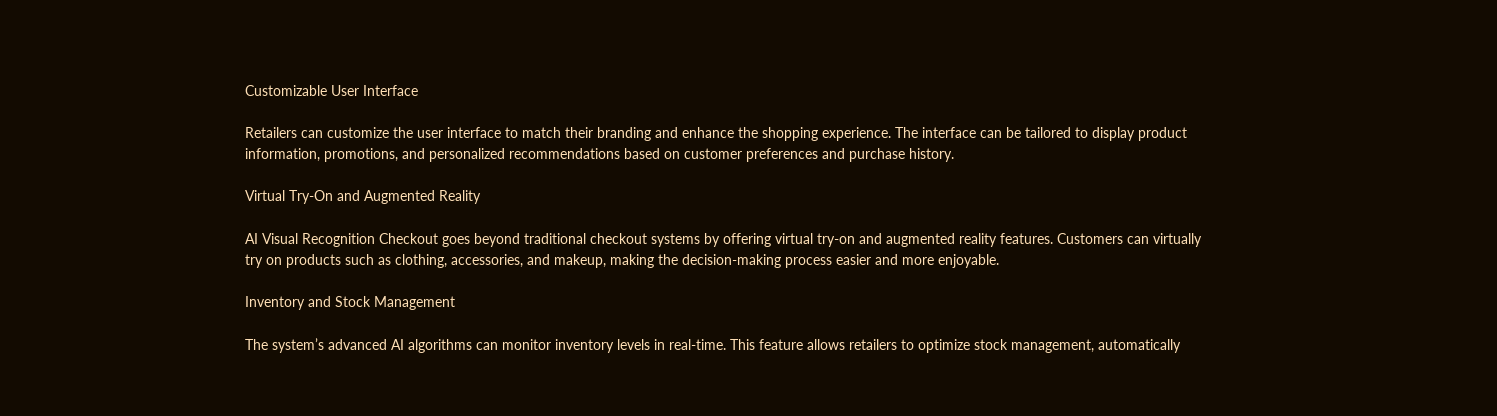Customizable User Interface

Retailers can customize the user interface to match their branding and enhance the shopping experience. The interface can be tailored to display product information, promotions, and personalized recommendations based on customer preferences and purchase history.

Virtual Try-On and Augmented Reality

AI Visual Recognition Checkout goes beyond traditional checkout systems by offering virtual try-on and augmented reality features. Customers can virtually try on products such as clothing, accessories, and makeup, making the decision-making process easier and more enjoyable.

Inventory and Stock Management

The system’s advanced AI algorithms can monitor inventory levels in real-time. This feature allows retailers to optimize stock management, automatically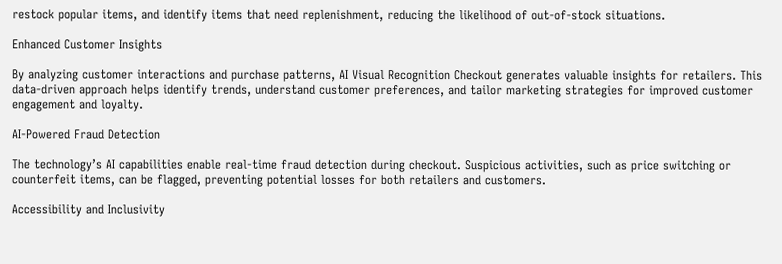restock popular items, and identify items that need replenishment, reducing the likelihood of out-of-stock situations.

Enhanced Customer Insights

By analyzing customer interactions and purchase patterns, AI Visual Recognition Checkout generates valuable insights for retailers. This data-driven approach helps identify trends, understand customer preferences, and tailor marketing strategies for improved customer engagement and loyalty.

AI-Powered Fraud Detection

The technology’s AI capabilities enable real-time fraud detection during checkout. Suspicious activities, such as price switching or counterfeit items, can be flagged, preventing potential losses for both retailers and customers.

Accessibility and Inclusivity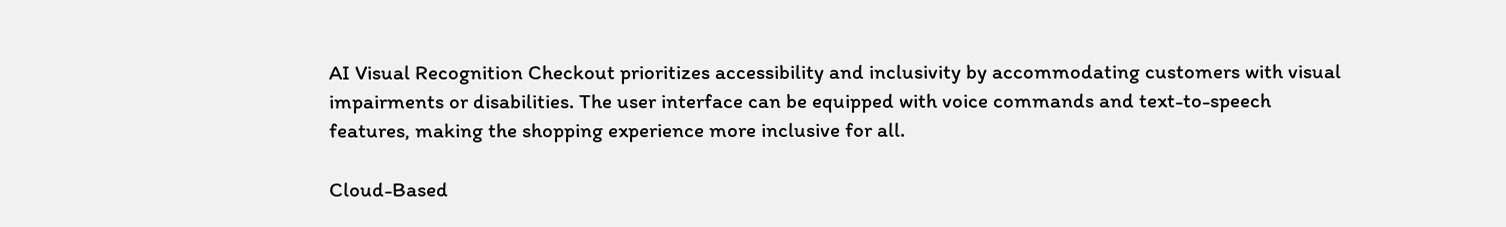AI Visual Recognition Checkout prioritizes accessibility and inclusivity by accommodating customers with visual impairments or disabilities. The user interface can be equipped with voice commands and text-to-speech features, making the shopping experience more inclusive for all.

Cloud-Based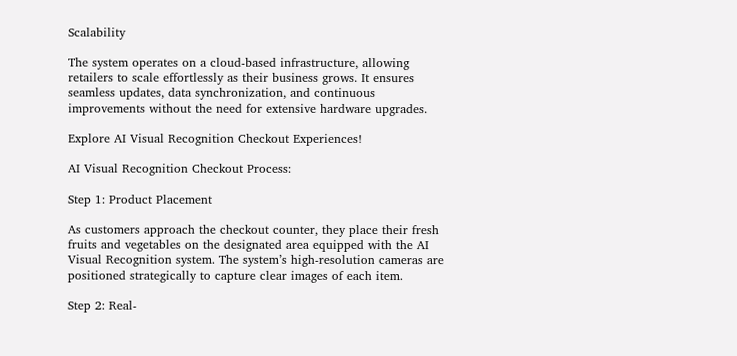Scalability

The system operates on a cloud-based infrastructure, allowing retailers to scale effortlessly as their business grows. It ensures seamless updates, data synchronization, and continuous improvements without the need for extensive hardware upgrades.

Explore AI Visual Recognition Checkout Experiences!

AI Visual Recognition Checkout Process:

Step 1: Product Placement

As customers approach the checkout counter, they place their fresh fruits and vegetables on the designated area equipped with the AI Visual Recognition system. The system’s high-resolution cameras are positioned strategically to capture clear images of each item.

Step 2: Real-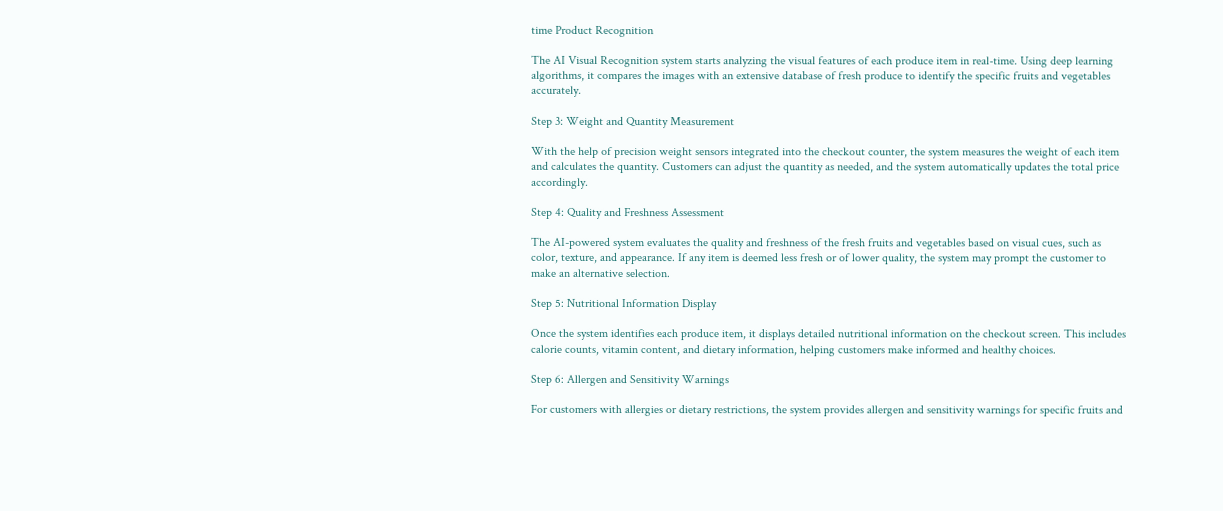time Product Recognition

The AI Visual Recognition system starts analyzing the visual features of each produce item in real-time. Using deep learning algorithms, it compares the images with an extensive database of fresh produce to identify the specific fruits and vegetables accurately.

Step 3: Weight and Quantity Measurement

With the help of precision weight sensors integrated into the checkout counter, the system measures the weight of each item and calculates the quantity. Customers can adjust the quantity as needed, and the system automatically updates the total price accordingly.

Step 4: Quality and Freshness Assessment

The AI-powered system evaluates the quality and freshness of the fresh fruits and vegetables based on visual cues, such as color, texture, and appearance. If any item is deemed less fresh or of lower quality, the system may prompt the customer to make an alternative selection.

Step 5: Nutritional Information Display

Once the system identifies each produce item, it displays detailed nutritional information on the checkout screen. This includes calorie counts, vitamin content, and dietary information, helping customers make informed and healthy choices.

Step 6: Allergen and Sensitivity Warnings

For customers with allergies or dietary restrictions, the system provides allergen and sensitivity warnings for specific fruits and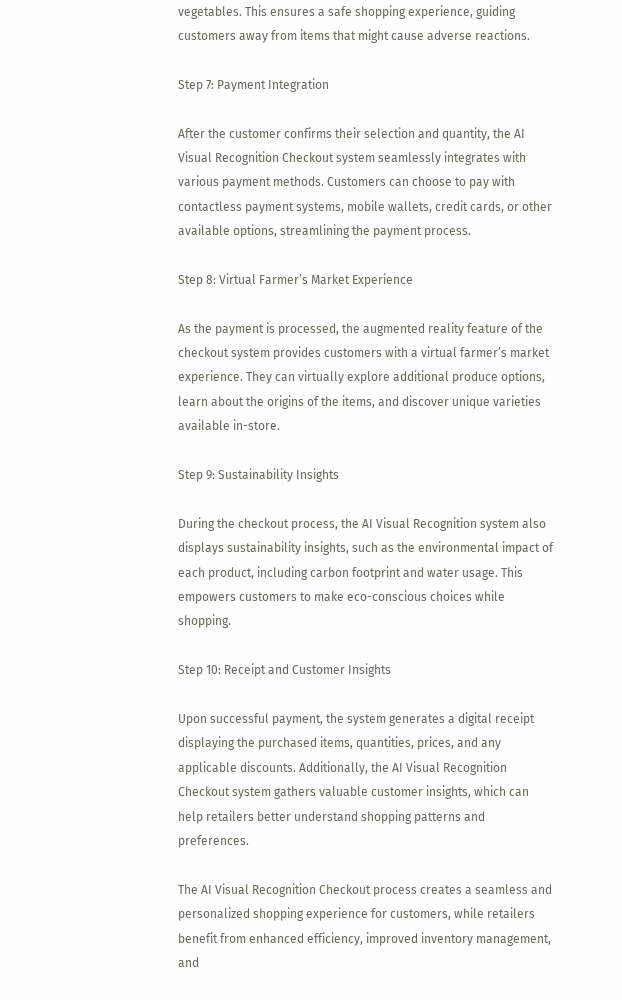vegetables. This ensures a safe shopping experience, guiding customers away from items that might cause adverse reactions.

Step 7: Payment Integration

After the customer confirms their selection and quantity, the AI Visual Recognition Checkout system seamlessly integrates with various payment methods. Customers can choose to pay with contactless payment systems, mobile wallets, credit cards, or other available options, streamlining the payment process.

Step 8: Virtual Farmer’s Market Experience

As the payment is processed, the augmented reality feature of the checkout system provides customers with a virtual farmer’s market experience. They can virtually explore additional produce options, learn about the origins of the items, and discover unique varieties available in-store.

Step 9: Sustainability Insights

During the checkout process, the AI Visual Recognition system also displays sustainability insights, such as the environmental impact of each product, including carbon footprint and water usage. This empowers customers to make eco-conscious choices while shopping.

Step 10: Receipt and Customer Insights

Upon successful payment, the system generates a digital receipt displaying the purchased items, quantities, prices, and any applicable discounts. Additionally, the AI Visual Recognition Checkout system gathers valuable customer insights, which can help retailers better understand shopping patterns and preferences.

The AI Visual Recognition Checkout process creates a seamless and personalized shopping experience for customers, while retailers benefit from enhanced efficiency, improved inventory management, and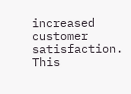increased customer satisfaction. This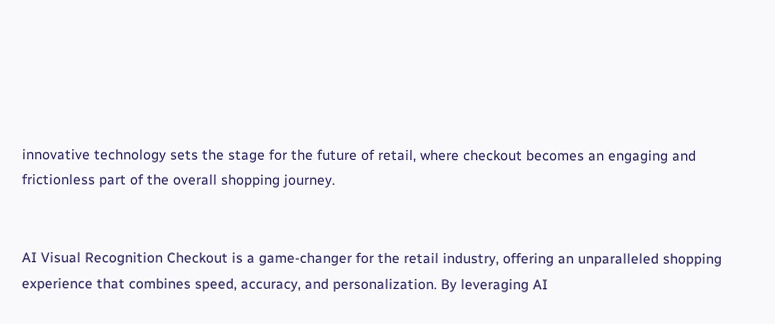innovative technology sets the stage for the future of retail, where checkout becomes an engaging and frictionless part of the overall shopping journey.


AI Visual Recognition Checkout is a game-changer for the retail industry, offering an unparalleled shopping experience that combines speed, accuracy, and personalization. By leveraging AI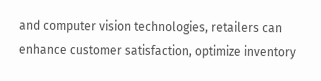and computer vision technologies, retailers can enhance customer satisfaction, optimize inventory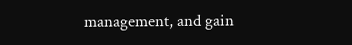management, and gain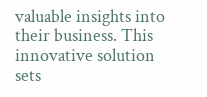valuable insights into their business. This innovative solution sets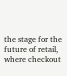the stage for the future of retail, where checkout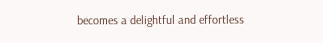becomes a delightful and effortless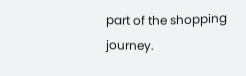part of the shopping journey.